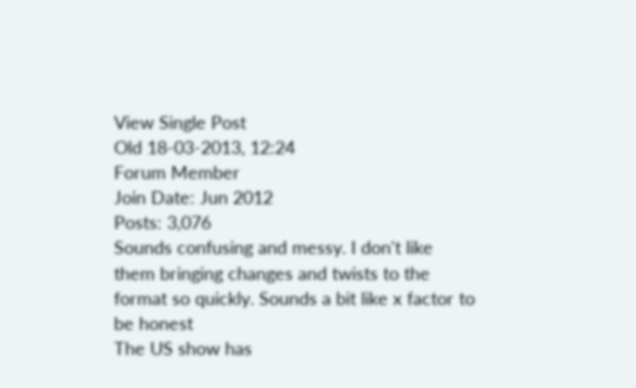View Single Post
Old 18-03-2013, 12:24
Forum Member
Join Date: Jun 2012
Posts: 3,076
Sounds confusing and messy. I don't like them bringing changes and twists to the format so quickly. Sounds a bit like x factor to be honest
The US show has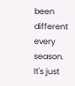been different every season. It's just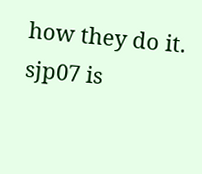how they do it.
sjp07 is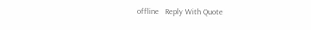offline   Reply With Quote